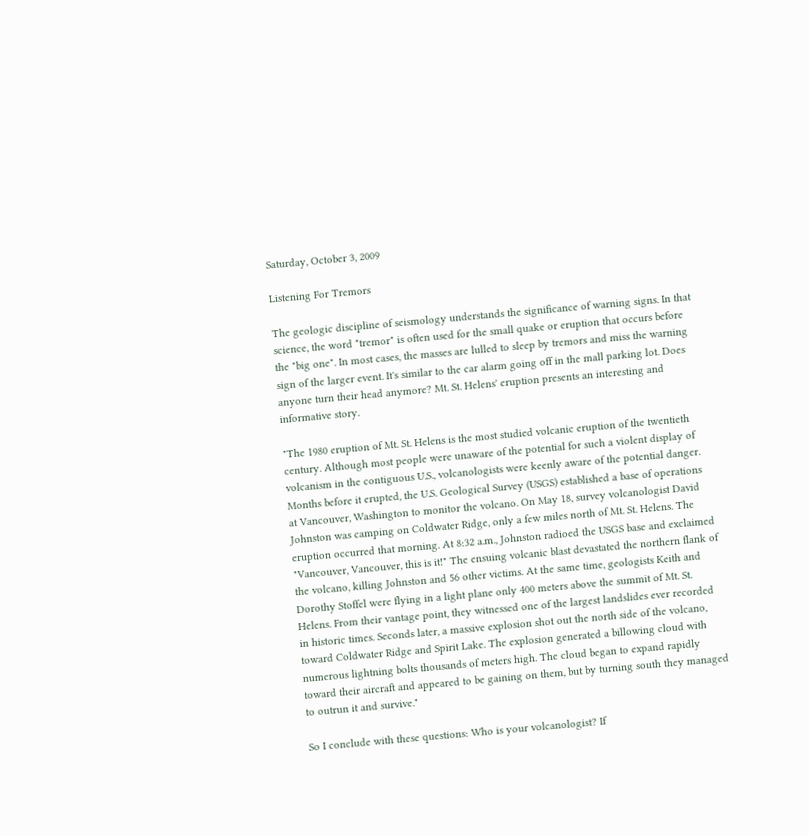Saturday, October 3, 2009

Listening For Tremors

The geologic discipline of seismology understands the significance of warning signs. In that science, the word "tremor" is often used for the small quake or eruption that occurs before the "big one". In most cases, the masses are lulled to sleep by tremors and miss the warning sign of the larger event. It's similar to the car alarm going off in the mall parking lot. Does anyone turn their head anymore? Mt. St. Helens' eruption presents an interesting and informative story.

"The 1980 eruption of Mt. St. Helens is the most studied volcanic eruption of the twentieth century. Although most people were unaware of the potential for such a violent display of volcanism in the contiguous U.S., volcanologists were keenly aware of the potential danger. Months before it erupted, the U.S. Geological Survey (USGS) established a base of operations at Vancouver, Washington to monitor the volcano. On May 18, survey volcanologist David Johnston was camping on Coldwater Ridge, only a few miles north of Mt. St. Helens. The eruption occurred that morning. At 8:32 a.m., Johnston radioed the USGS base and exclaimed "Vancouver, Vancouver, this is it!" The ensuing volcanic blast devastated the northern flank of the volcano, killing Johnston and 56 other victims. At the same time, geologists Keith and Dorothy Stoffel were flying in a light plane only 400 meters above the summit of Mt. St. Helens. From their vantage point, they witnessed one of the largest landslides ever recorded in historic times. Seconds later, a massive explosion shot out the north side of the volcano, toward Coldwater Ridge and Spirit Lake. The explosion generated a billowing cloud with numerous lightning bolts thousands of meters high. The cloud began to expand rapidly toward their aircraft and appeared to be gaining on them, but by turning south they managed to outrun it and survive."

So I conclude with these questions: Who is your volcanologist? If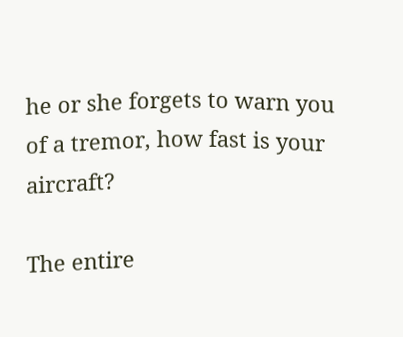he or she forgets to warn you of a tremor, how fast is your aircraft?

The entire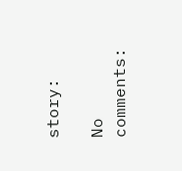story:

No comments: